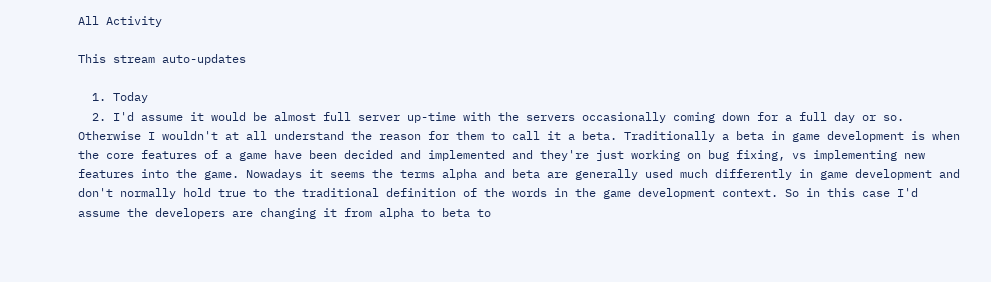All Activity

This stream auto-updates

  1. Today
  2. I'd assume it would be almost full server up-time with the servers occasionally coming down for a full day or so. Otherwise I wouldn't at all understand the reason for them to call it a beta. Traditionally a beta in game development is when the core features of a game have been decided and implemented and they're just working on bug fixing, vs implementing new features into the game. Nowadays it seems the terms alpha and beta are generally used much differently in game development and don't normally hold true to the traditional definition of the words in the game development context. So in this case I'd assume the developers are changing it from alpha to beta to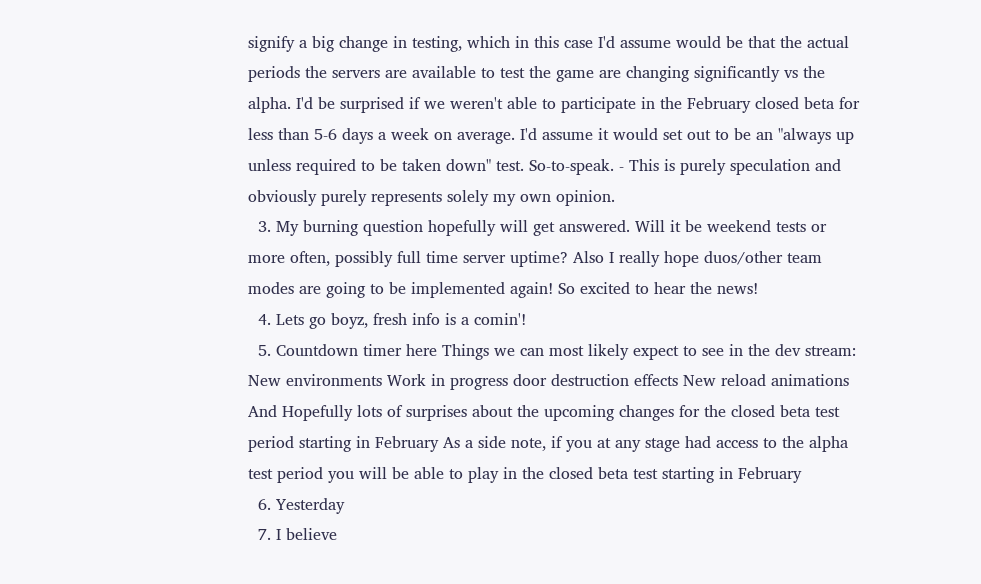signify a big change in testing, which in this case I'd assume would be that the actual periods the servers are available to test the game are changing significantly vs the alpha. I'd be surprised if we weren't able to participate in the February closed beta for less than 5-6 days a week on average. I'd assume it would set out to be an "always up unless required to be taken down" test. So-to-speak. - This is purely speculation and obviously purely represents solely my own opinion.
  3. My burning question hopefully will get answered. Will it be weekend tests or more often, possibly full time server uptime? Also I really hope duos/other team modes are going to be implemented again! So excited to hear the news!
  4. Lets go boyz, fresh info is a comin'!
  5. Countdown timer here Things we can most likely expect to see in the dev stream: New environments Work in progress door destruction effects New reload animations And Hopefully lots of surprises about the upcoming changes for the closed beta test period starting in February As a side note, if you at any stage had access to the alpha test period you will be able to play in the closed beta test starting in February
  6. Yesterday
  7. I believe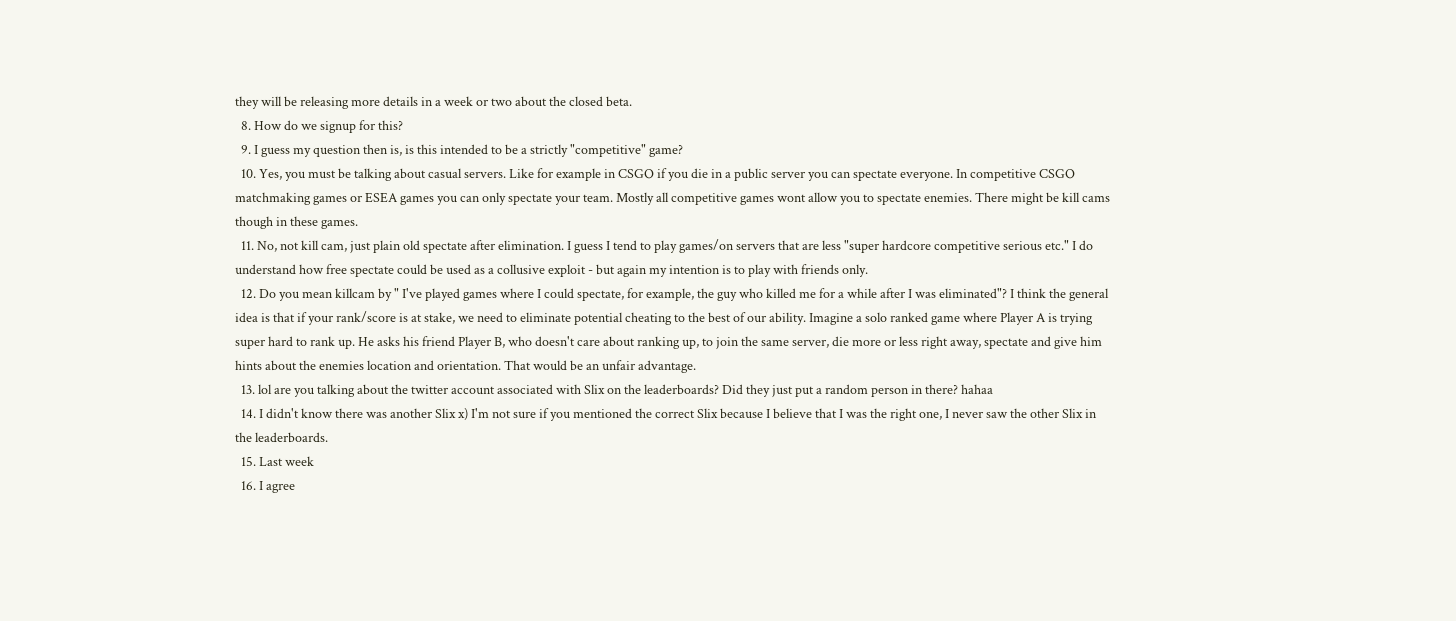they will be releasing more details in a week or two about the closed beta.
  8. How do we signup for this?
  9. I guess my question then is, is this intended to be a strictly "competitive" game?
  10. Yes, you must be talking about casual servers. Like for example in CSGO if you die in a public server you can spectate everyone. In competitive CSGO matchmaking games or ESEA games you can only spectate your team. Mostly all competitive games wont allow you to spectate enemies. There might be kill cams though in these games.
  11. No, not kill cam, just plain old spectate after elimination. I guess I tend to play games/on servers that are less "super hardcore competitive serious etc." I do understand how free spectate could be used as a collusive exploit - but again my intention is to play with friends only.
  12. Do you mean killcam by " I've played games where I could spectate, for example, the guy who killed me for a while after I was eliminated"? I think the general idea is that if your rank/score is at stake, we need to eliminate potential cheating to the best of our ability. Imagine a solo ranked game where Player A is trying super hard to rank up. He asks his friend Player B, who doesn't care about ranking up, to join the same server, die more or less right away, spectate and give him hints about the enemies location and orientation. That would be an unfair advantage.
  13. lol are you talking about the twitter account associated with Slix on the leaderboards? Did they just put a random person in there? hahaa
  14. I didn't know there was another Slix x) I'm not sure if you mentioned the correct Slix because I believe that I was the right one, I never saw the other Slix in the leaderboards.
  15. Last week
  16. I agree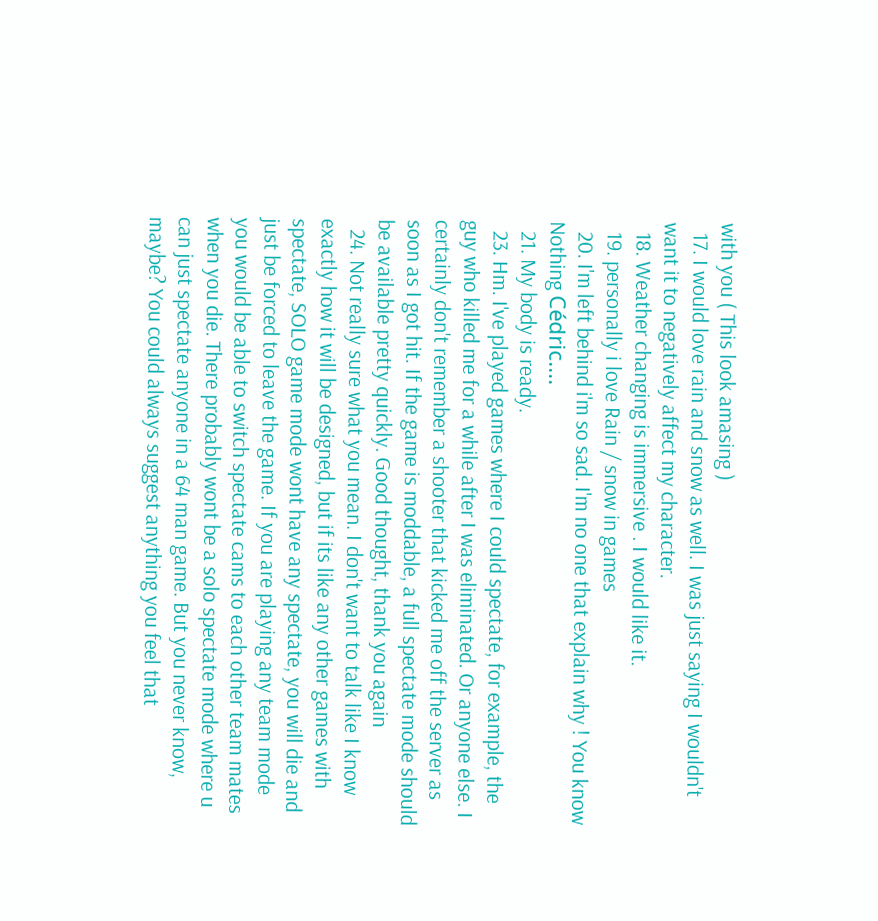with you ( This look amasing )
  17. I would love rain and snow as well. I was just saying I wouldn't want it to negatively affect my character.
  18. Weather changing is immersive . I would like it.
  19. personally i love Rain / snow in games
  20. I'm left behind i'm so sad. I'm no one that explain why ! You know Nothing Cédric....
  21. My body is ready.
  23. Hm. I've played games where I could spectate, for example, the guy who killed me for a while after I was eliminated. Or anyone else. I certainly don't remember a shooter that kicked me off the server as soon as I got hit. If the game is moddable, a full spectate mode should be available pretty quickly. Good thought, thank you again
  24. Not really sure what you mean. I don't want to talk like I know exactly how it will be designed, but if its like any other games with spectate, SOLO game mode wont have any spectate, you will die and just be forced to leave the game. If you are playing any team mode you would be able to switch spectate cams to each other team mates when you die. There probably wont be a solo spectate mode where u can just spectate anyone in a 64 man game. But you never know, maybe? You could always suggest anything you feel that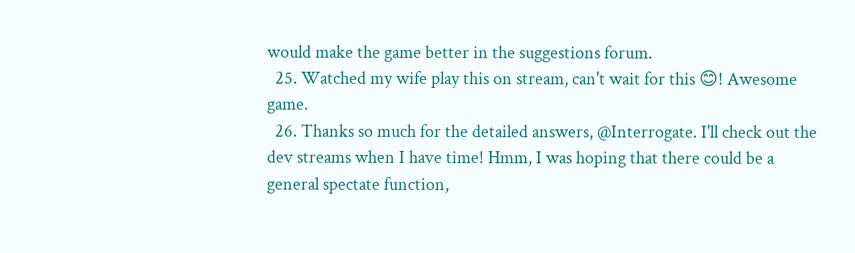would make the game better in the suggestions forum.
  25. Watched my wife play this on stream, can't wait for this 😊! Awesome game.
  26. Thanks so much for the detailed answers, @Interrogate. I'll check out the dev streams when I have time! Hmm, I was hoping that there could be a general spectate function,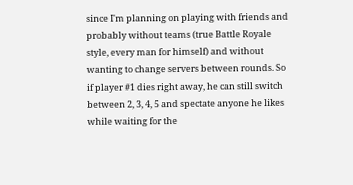since I'm planning on playing with friends and probably without teams (true Battle Royale style, every man for himself) and without wanting to change servers between rounds. So if player #1 dies right away, he can still switch between 2, 3, 4, 5 and spectate anyone he likes while waiting for the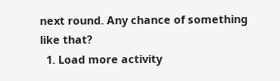next round. Any chance of something like that?
  1. Load more activity